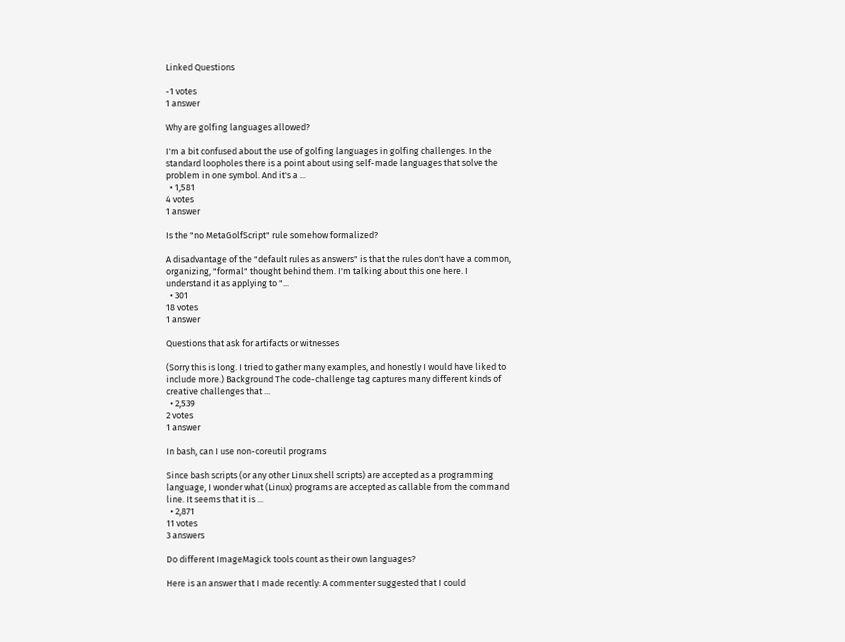Linked Questions

-1 votes
1 answer

Why are golfing languages allowed?

I'm a bit confused about the use of golfing languages in golfing challenges. In the standard loopholes there is a point about using self-made languages that solve the problem in one symbol. And it's a ...
  • 1,581
4 votes
1 answer

Is the "no MetaGolfScript" rule somehow formalized?

A disadvantage of the "default rules as answers" is that the rules don't have a common, organizing, "formal" thought behind them. I'm talking about this one here. I understand it as applying to "...
  • 301
18 votes
1 answer

Questions that ask for artifacts or witnesses

(Sorry this is long. I tried to gather many examples, and honestly I would have liked to include more.) Background The code-challenge tag captures many different kinds of creative challenges that ...
  • 2,539
2 votes
1 answer

In bash, can I use non-coreutil programs

Since bash scripts (or any other Linux shell scripts) are accepted as a programming language, I wonder what (Linux) programs are accepted as callable from the command line. It seems that it is ...
  • 2,871
11 votes
3 answers

Do different ImageMagick tools count as their own languages?

Here is an answer that I made recently: A commenter suggested that I could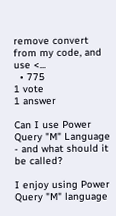remove convert from my code, and use <...
  • 775
1 vote
1 answer

Can I use Power Query "M" Language - and what should it be called?

I enjoy using Power Query "M" language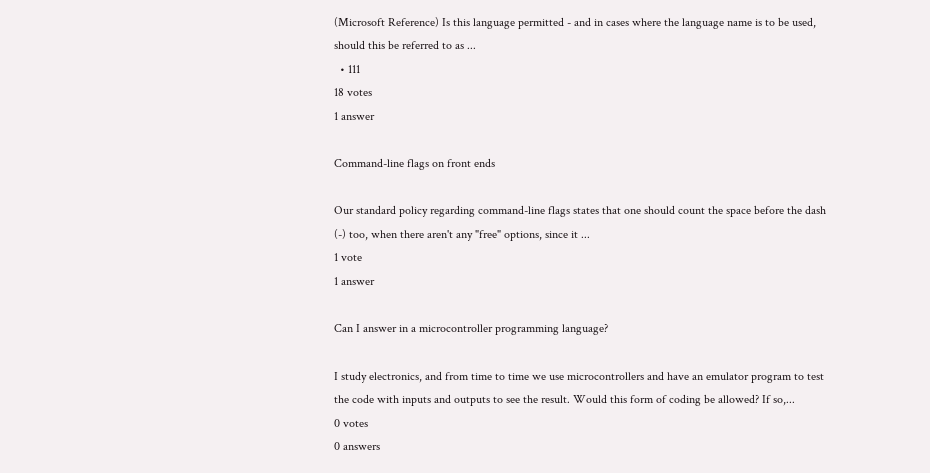(Microsoft Reference) Is this language permitted - and in cases where the language name is to be used, should this be referred to as ...
  • 111
18 votes
1 answer

Command-line flags on front ends

Our standard policy regarding command-line flags states that one should count the space before the dash (-) too, when there aren't any "free" options, since it ...
1 vote
1 answer

Can I answer in a microcontroller programming language?

I study electronics, and from time to time we use microcontrollers and have an emulator program to test the code with inputs and outputs to see the result. Would this form of coding be allowed? If so,...
0 votes
0 answers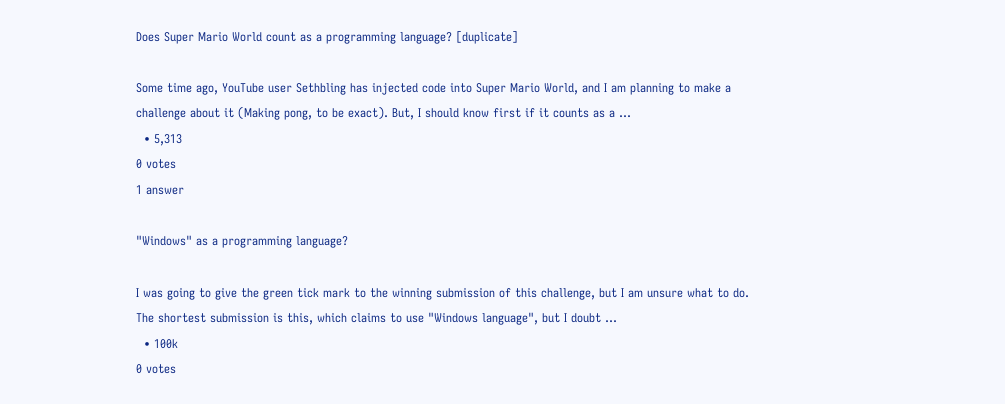Does Super Mario World count as a programming language? [duplicate]

Some time ago, YouTube user Sethbling has injected code into Super Mario World, and I am planning to make a challenge about it (Making pong, to be exact). But, I should know first if it counts as a ...
  • 5,313
0 votes
1 answer

"Windows" as a programming language?

I was going to give the green tick mark to the winning submission of this challenge, but I am unsure what to do. The shortest submission is this, which claims to use "Windows language", but I doubt ...
  • 100k
0 votes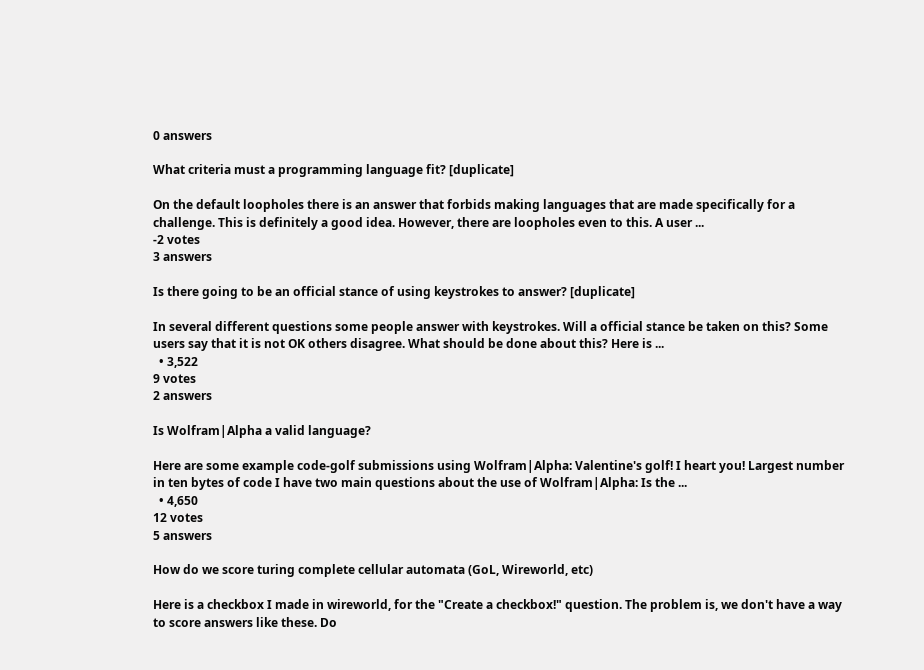0 answers

What criteria must a programming language fit? [duplicate]

On the default loopholes there is an answer that forbids making languages that are made specifically for a challenge. This is definitely a good idea. However, there are loopholes even to this. A user ...
-2 votes
3 answers

Is there going to be an official stance of using keystrokes to answer? [duplicate]

In several different questions some people answer with keystrokes. Will a official stance be taken on this? Some users say that it is not OK others disagree. What should be done about this? Here is ...
  • 3,522
9 votes
2 answers

Is Wolfram|Alpha a valid language?

Here are some example code-golf submissions using Wolfram|Alpha: Valentine's golf! I heart you! Largest number in ten bytes of code I have two main questions about the use of Wolfram|Alpha: Is the ...
  • 4,650
12 votes
5 answers

How do we score turing complete cellular automata (GoL, Wireworld, etc)

Here is a checkbox I made in wireworld, for the "Create a checkbox!" question. The problem is, we don't have a way to score answers like these. Do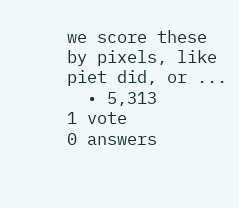we score these by pixels, like piet did, or ...
  • 5,313
1 vote
0 answers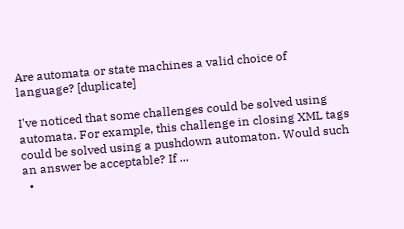Are automata or state machines a valid choice of language? [duplicate]

I've noticed that some challenges could be solved using automata. For example, this challenge in closing XML tags could be solved using a pushdown automaton. Would such an answer be acceptable? If ...
  •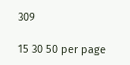309

15 30 50 per page